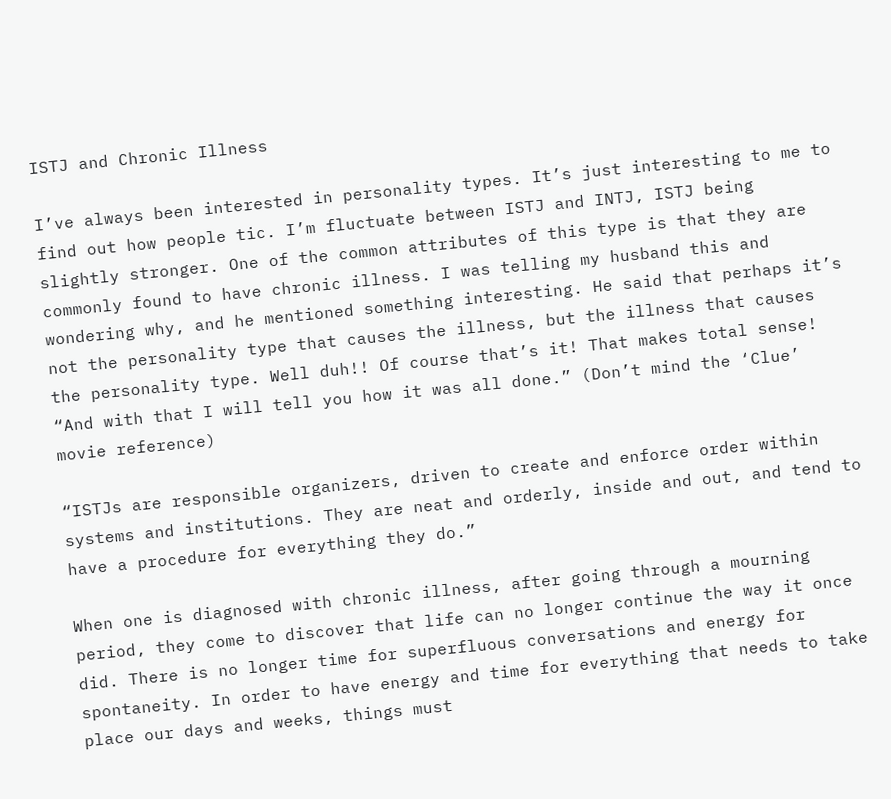ISTJ and Chronic Illness

I’ve always been interested in personality types. It’s just interesting to me to find out how people tic. I’m fluctuate between ISTJ and INTJ, ISTJ being slightly stronger. One of the common attributes of this type is that they are commonly found to have chronic illness. I was telling my husband this and wondering why, and he mentioned something interesting. He said that perhaps it’s not the personality type that causes the illness, but the illness that causes the personality type. Well duh!! Of course that’s it! That makes total sense! “And with that I will tell you how it was all done.” (Don’t mind the ‘Clue’ movie reference)

“ISTJs are responsible organizers, driven to create and enforce order within systems and institutions. They are neat and orderly, inside and out, and tend to have a procedure for everything they do.”

When one is diagnosed with chronic illness, after going through a mourning period, they come to discover that life can no longer continue the way it once did. There is no longer time for superfluous conversations and energy for spontaneity. In order to have energy and time for everything that needs to take place our days and weeks, things must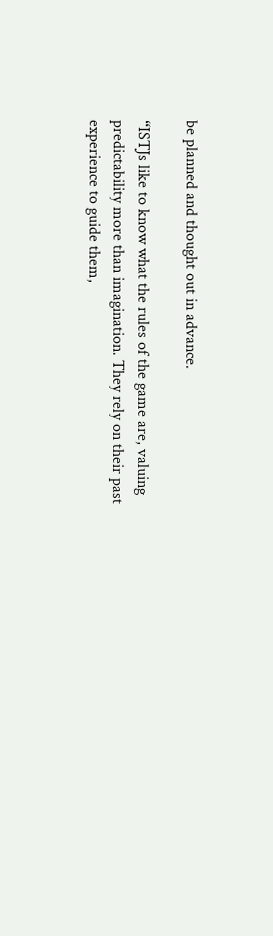be planned and thought out in advance.

“ISTJs like to know what the rules of the game are, valuing predictability more than imagination. They rely on their past experience to guide them,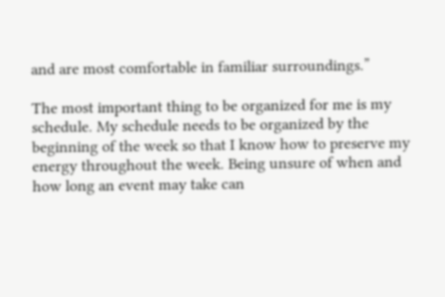and are most comfortable in familiar surroundings.”

The most important thing to be organized for me is my schedule. My schedule needs to be organized by the beginning of the week so that I know how to preserve my energy throughout the week. Being unsure of when and how long an event may take can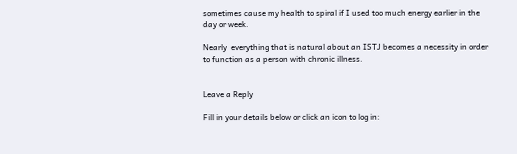sometimes cause my health to spiral if I used too much energy earlier in the day or week.

Nearly  everything that is natural about an ISTJ becomes a necessity in order to function as a person with chronic illness.


Leave a Reply

Fill in your details below or click an icon to log in: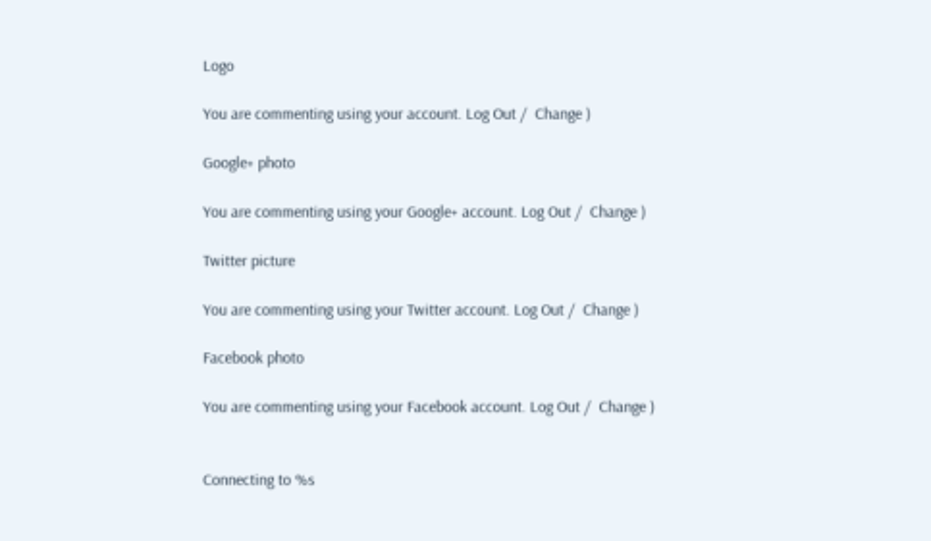Logo

You are commenting using your account. Log Out /  Change )

Google+ photo

You are commenting using your Google+ account. Log Out /  Change )

Twitter picture

You are commenting using your Twitter account. Log Out /  Change )

Facebook photo

You are commenting using your Facebook account. Log Out /  Change )


Connecting to %s